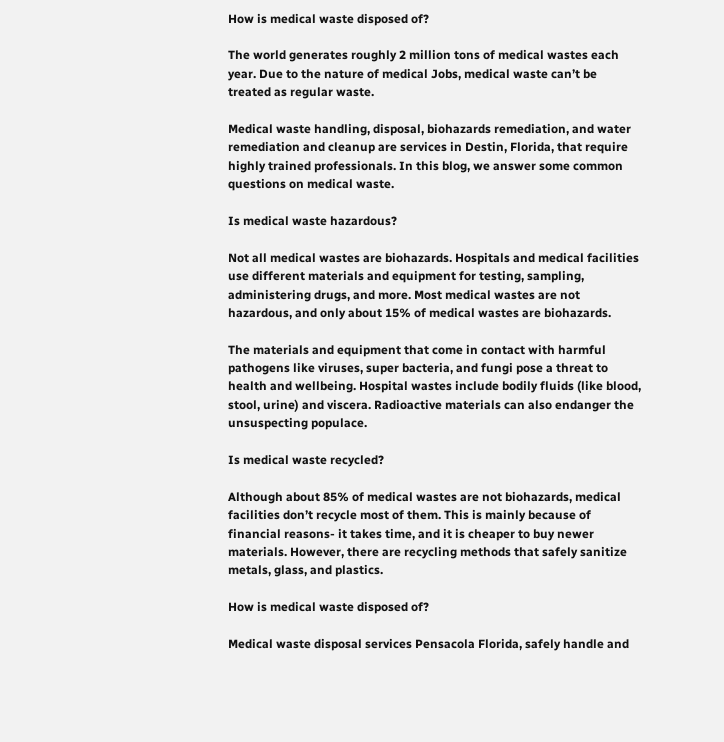How is medical waste disposed of?

The world generates roughly 2 million tons of medical wastes each year. Due to the nature of medical Jobs, medical waste can’t be treated as regular waste.

Medical waste handling, disposal, biohazards remediation, and water remediation and cleanup are services in Destin, Florida, that require highly trained professionals. In this blog, we answer some common questions on medical waste.

Is medical waste hazardous?

Not all medical wastes are biohazards. Hospitals and medical facilities use different materials and equipment for testing, sampling, administering drugs, and more. Most medical wastes are not hazardous, and only about 15% of medical wastes are biohazards.

The materials and equipment that come in contact with harmful pathogens like viruses, super bacteria, and fungi pose a threat to health and wellbeing. Hospital wastes include bodily fluids (like blood, stool, urine) and viscera. Radioactive materials can also endanger the unsuspecting populace.

Is medical waste recycled?

Although about 85% of medical wastes are not biohazards, medical facilities don’t recycle most of them. This is mainly because of financial reasons- it takes time, and it is cheaper to buy newer materials. However, there are recycling methods that safely sanitize metals, glass, and plastics.

How is medical waste disposed of?

Medical waste disposal services Pensacola Florida, safely handle and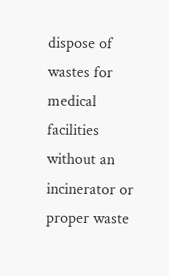dispose of wastes for medical facilities without an incinerator or proper waste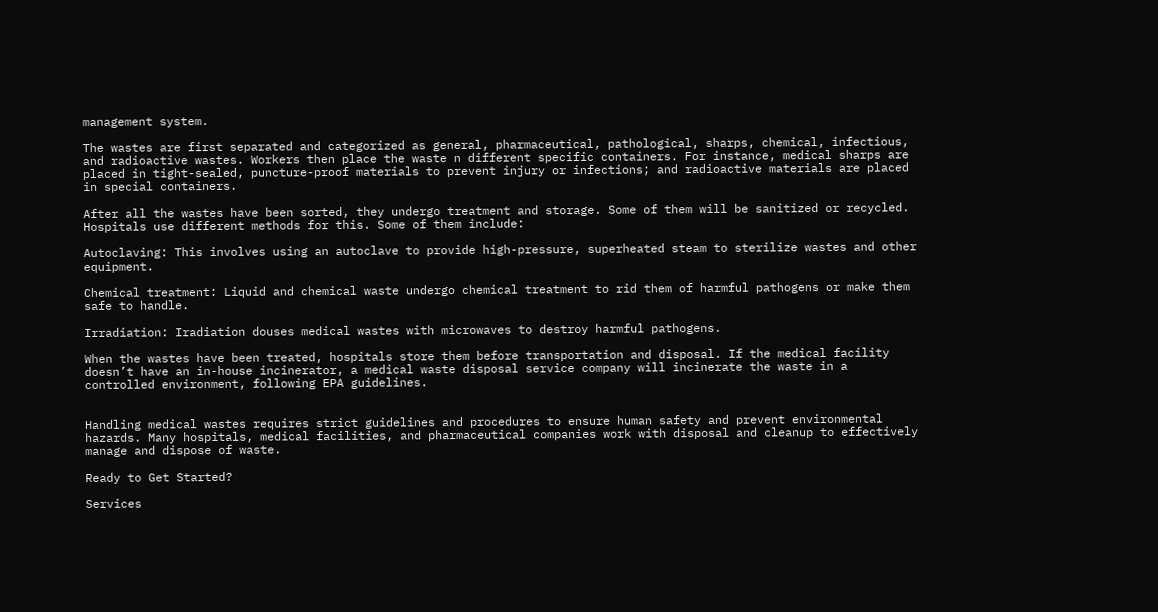management system.

The wastes are first separated and categorized as general, pharmaceutical, pathological, sharps, chemical, infectious, and radioactive wastes. Workers then place the waste n different specific containers. For instance, medical sharps are placed in tight-sealed, puncture-proof materials to prevent injury or infections; and radioactive materials are placed in special containers.

After all the wastes have been sorted, they undergo treatment and storage. Some of them will be sanitized or recycled. Hospitals use different methods for this. Some of them include:

Autoclaving: This involves using an autoclave to provide high-pressure, superheated steam to sterilize wastes and other equipment.

Chemical treatment: Liquid and chemical waste undergo chemical treatment to rid them of harmful pathogens or make them safe to handle.

Irradiation: Iradiation douses medical wastes with microwaves to destroy harmful pathogens.

When the wastes have been treated, hospitals store them before transportation and disposal. If the medical facility doesn’t have an in-house incinerator, a medical waste disposal service company will incinerate the waste in a controlled environment, following EPA guidelines.


Handling medical wastes requires strict guidelines and procedures to ensure human safety and prevent environmental hazards. Many hospitals, medical facilities, and pharmaceutical companies work with disposal and cleanup to effectively manage and dispose of waste.

Ready to Get Started?

Services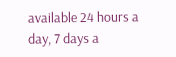available 24 hours a day, 7 days a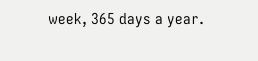week, 365 days a year.